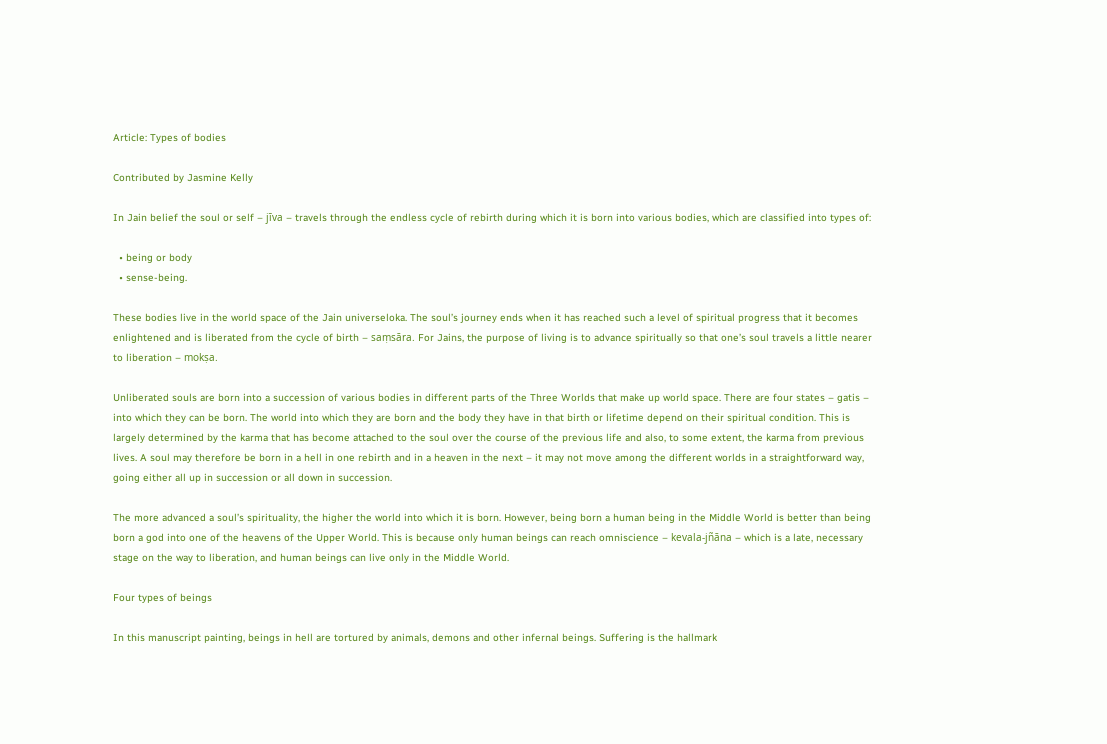Article: Types of bodies

Contributed by Jasmine Kelly

In Jain belief the soul or self – jīva – travels through the endless cycle of rebirth during which it is born into various bodies, which are classified into types of:

  • being or body
  • sense-being.

These bodies live in the world space of the Jain universeloka. The soul’s journey ends when it has reached such a level of spiritual progress that it becomes enlightened and is liberated from the cycle of birth – saṃsāra. For Jains, the purpose of living is to advance spiritually so that one’s soul travels a little nearer to liberation – mokṣa.

Unliberated souls are born into a succession of various bodies in different parts of the Three Worlds that make up world space. There are four states – gatis – into which they can be born. The world into which they are born and the body they have in that birth or lifetime depend on their spiritual condition. This is largely determined by the karma that has become attached to the soul over the course of the previous life and also, to some extent, the karma from previous lives. A soul may therefore be born in a hell in one rebirth and in a heaven in the next – it may not move among the different worlds in a straightforward way, going either all up in succession or all down in succession.

The more advanced a soul’s spirituality, the higher the world into which it is born. However, being born a human being in the Middle World is better than being born a god into one of the heavens of the Upper World. This is because only human beings can reach omniscience – kevala-jñāna – which is a late, necessary stage on the way to liberation, and human beings can live only in the Middle World.

Four types of beings

In this manuscript painting, beings in hell are tortured by animals, demons and other infernal beings. Suffering is the hallmark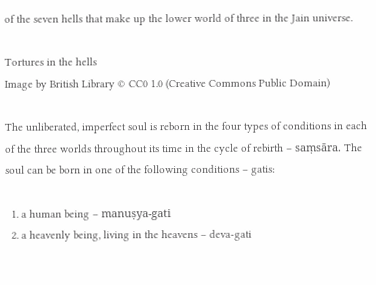of the seven hells that make up the lower world of three in the Jain universe.

Tortures in the hells
Image by British Library © CC0 1.0 (Creative Commons Public Domain)

The unliberated, imperfect soul is reborn in the four types of conditions in each of the three worlds throughout its time in the cycle of rebirth – saṃsāra. The soul can be born in one of the following conditions – gatis:

  1. a human being – manuṣya-gati
  2. a heavenly being, living in the heavens – deva-gati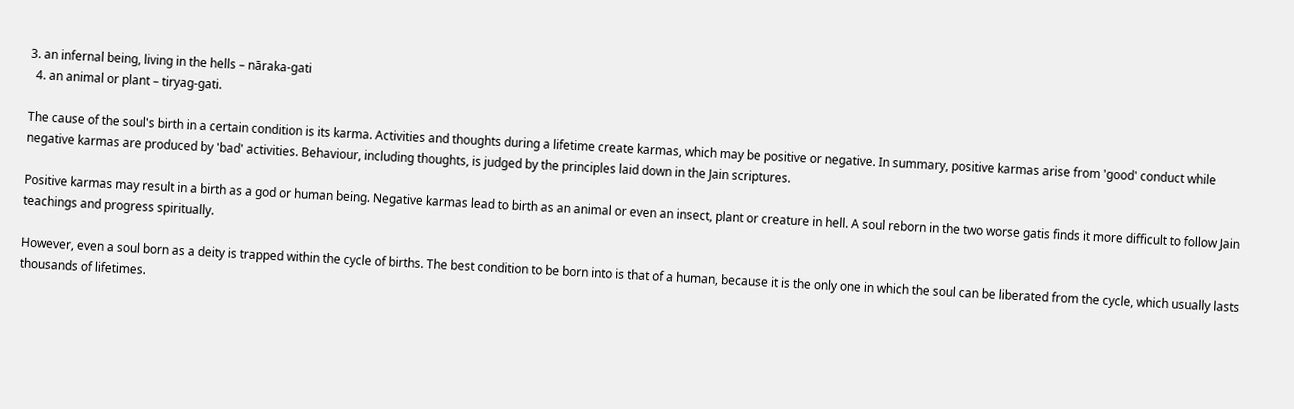3. an infernal being, living in the hells – nāraka-gati
  4. an animal or plant – tiryag-gati.

The cause of the soul's birth in a certain condition is its karma. Activities and thoughts during a lifetime create karmas, which may be positive or negative. In summary, positive karmas arise from 'good' conduct while negative karmas are produced by 'bad' activities. Behaviour, including thoughts, is judged by the principles laid down in the Jain scriptures.

Positive karmas may result in a birth as a god or human being. Negative karmas lead to birth as an animal or even an insect, plant or creature in hell. A soul reborn in the two worse gatis finds it more difficult to follow Jain teachings and progress spiritually.

However, even a soul born as a deity is trapped within the cycle of births. The best condition to be born into is that of a human, because it is the only one in which the soul can be liberated from the cycle, which usually lasts thousands of lifetimes.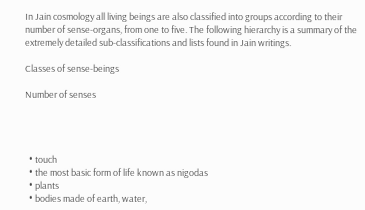In Jain cosmology all living beings are also classified into groups according to their number of sense-organs, from one to five. The following hierarchy is a summary of the extremely detailed sub-classifications and lists found in Jain writings.

Classes of sense-beings

Number of senses




  • touch
  • the most basic form of life known as nigodas
  • plants
  • bodies made of earth, water,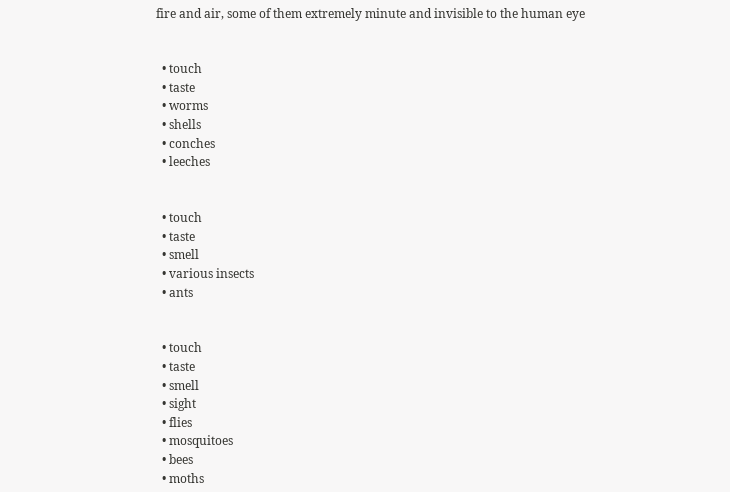fire and air, some of them extremely minute and invisible to the human eye


  • touch
  • taste
  • worms
  • shells
  • conches
  • leeches


  • touch
  • taste
  • smell
  • various insects
  • ants


  • touch
  • taste
  • smell
  • sight
  • flies
  • mosquitoes
  • bees
  • moths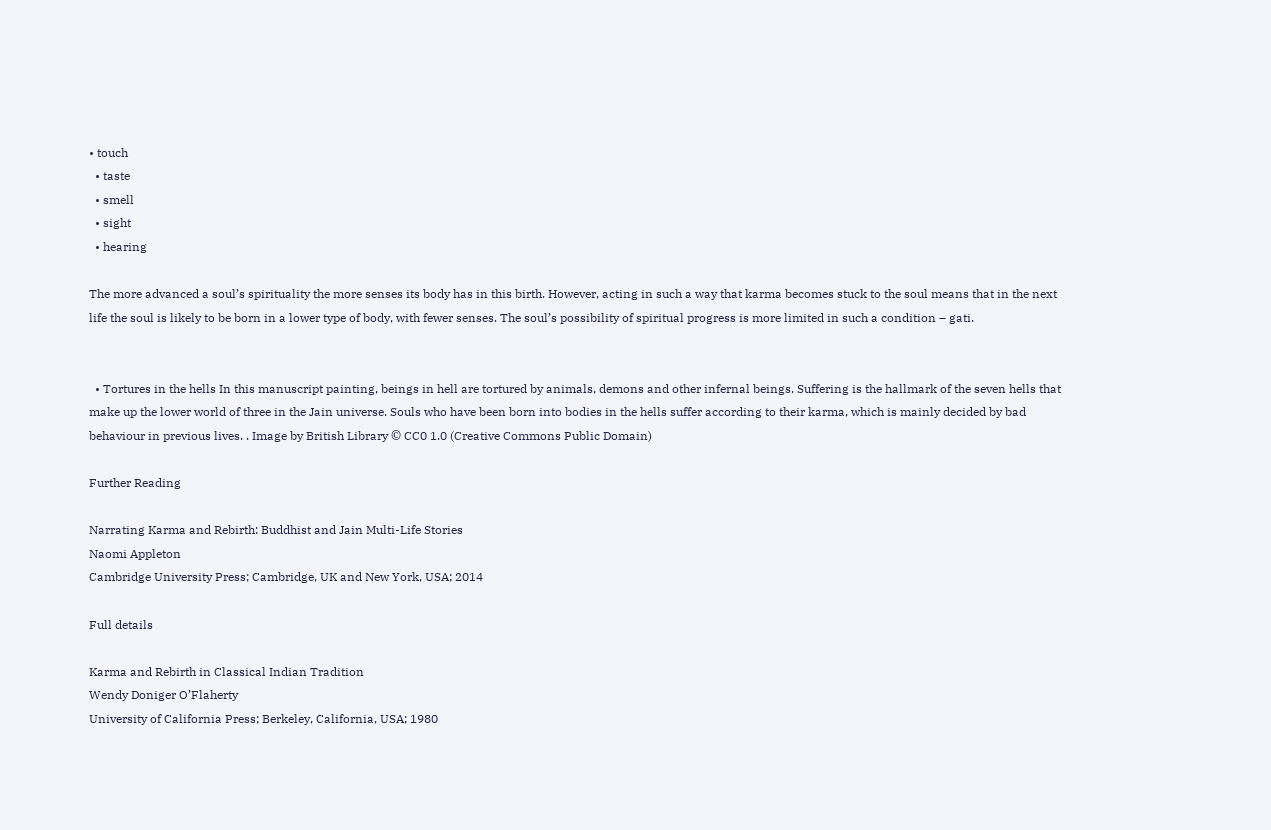• touch
  • taste
  • smell
  • sight
  • hearing

The more advanced a soul’s spirituality the more senses its body has in this birth. However, acting in such a way that karma becomes stuck to the soul means that in the next life the soul is likely to be born in a lower type of body, with fewer senses. The soul’s possibility of spiritual progress is more limited in such a condition – gati.


  • Tortures in the hells In this manuscript painting, beings in hell are tortured by animals, demons and other infernal beings. Suffering is the hallmark of the seven hells that make up the lower world of three in the Jain universe. Souls who have been born into bodies in the hells suffer according to their karma, which is mainly decided by bad behaviour in previous lives. . Image by British Library © CC0 1.0 (Creative Commons Public Domain)

Further Reading

Narrating Karma and Rebirth: Buddhist and Jain Multi-Life Stories
Naomi Appleton
Cambridge University Press; Cambridge, UK and New York, USA; 2014

Full details

Karma and Rebirth in Classical Indian Tradition
Wendy Doniger O’Flaherty
University of California Press; Berkeley, California, USA; 1980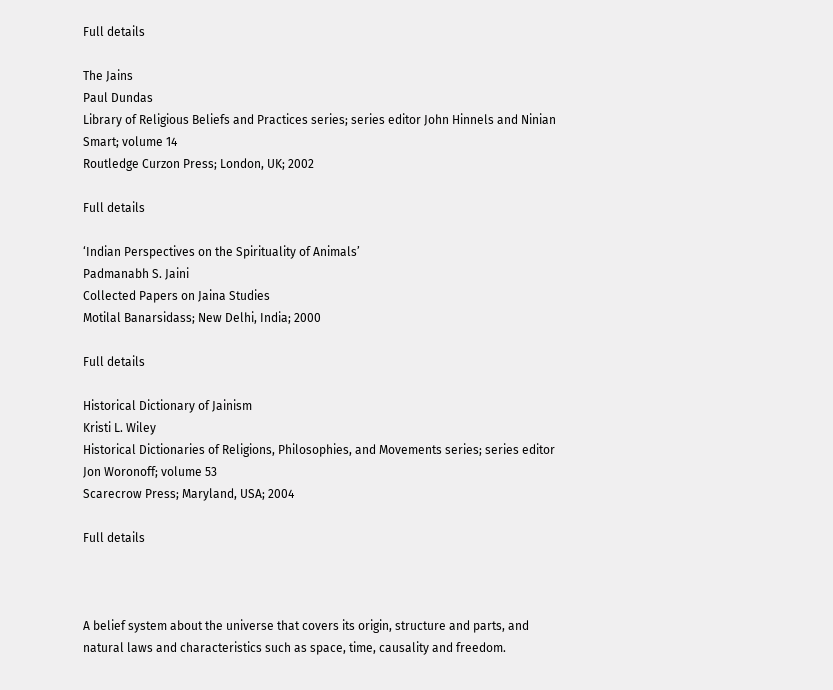Full details

The Jains
Paul Dundas
Library of Religious Beliefs and Practices series; series editor John Hinnels and Ninian Smart; volume 14
Routledge Curzon Press; London, UK; 2002

Full details

‘Indian Perspectives on the Spirituality of Animals’
Padmanabh S. Jaini
Collected Papers on Jaina Studies
Motilal Banarsidass; New Delhi, India; 2000

Full details

Historical Dictionary of Jainism
Kristi L. Wiley
Historical Dictionaries of Religions, Philosophies, and Movements series; series editor Jon Woronoff; volume 53
Scarecrow Press; Maryland, USA; 2004

Full details



A belief system about the universe that covers its origin, structure and parts, and natural laws and characteristics such as space, time, causality and freedom.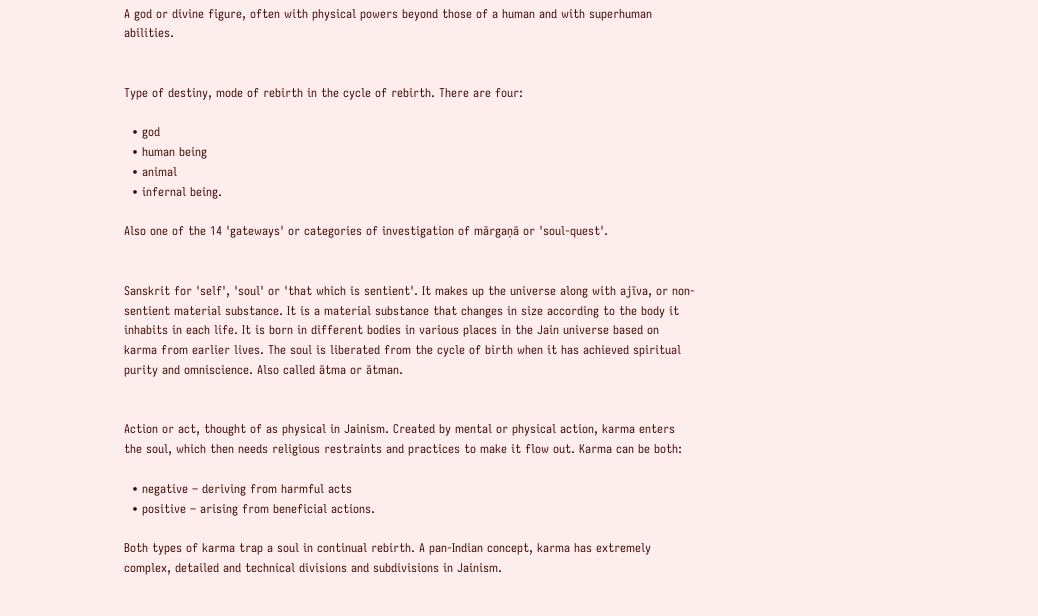A god or divine figure, often with physical powers beyond those of a human and with superhuman abilities.


Type of destiny, mode of rebirth in the cycle of rebirth. There are four:

  • god
  • human being
  • animal
  • infernal being.

Also one of the 14 'gateways' or categories of investigation of mārgaṇā or 'soul-quest'.


Sanskrit for 'self', 'soul' or 'that which is sentient'. It makes up the universe along with ajīva, or non-sentient material substance. It is a material substance that changes in size according to the body it inhabits in each life. It is born in different bodies in various places in the Jain universe based on karma from earlier lives. The soul is liberated from the cycle of birth when it has achieved spiritual purity and omniscience. Also called ātma or ātman.


Action or act, thought of as physical in Jainism. Created by mental or physical action, karma enters the soul, which then needs religious restraints and practices to make it flow out. Karma can be both:

  • negative – deriving from harmful acts
  • positive – arising from beneficial actions.

Both types of karma trap a soul in continual rebirth. A pan-Indian concept, karma has extremely complex, detailed and technical divisions and subdivisions in Jainism.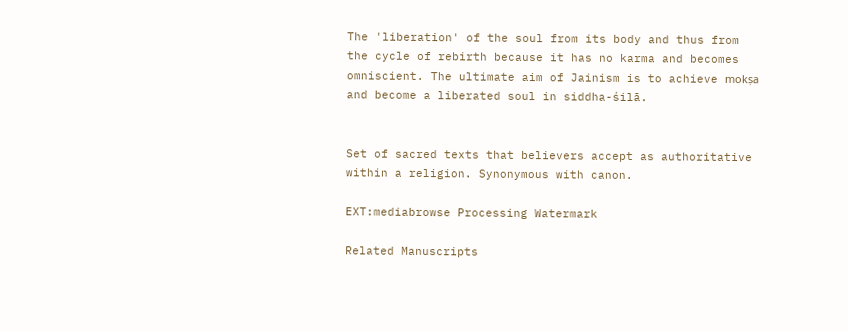The 'liberation' of the soul from its body and thus from the cycle of rebirth because it has no karma and becomes omniscient. The ultimate aim of Jainism is to achieve mokṣa and become a liberated soul in siddha-śilā.


Set of sacred texts that believers accept as authoritative within a religion. Synonymous with canon.

EXT:mediabrowse Processing Watermark

Related Manuscripts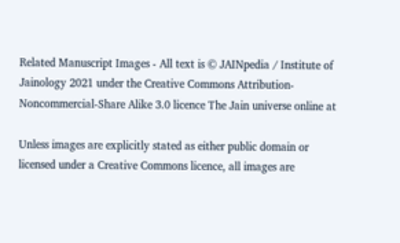Related Manuscript Images - All text is © JAINpedia / Institute of Jainology 2021 under the Creative Commons Attribution-Noncommercial-Share Alike 3.0 licence The Jain universe online at

Unless images are explicitly stated as either public domain or licensed under a Creative Commons licence, all images are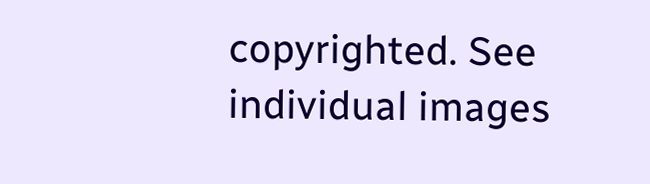copyrighted. See individual images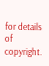for details of copyright.